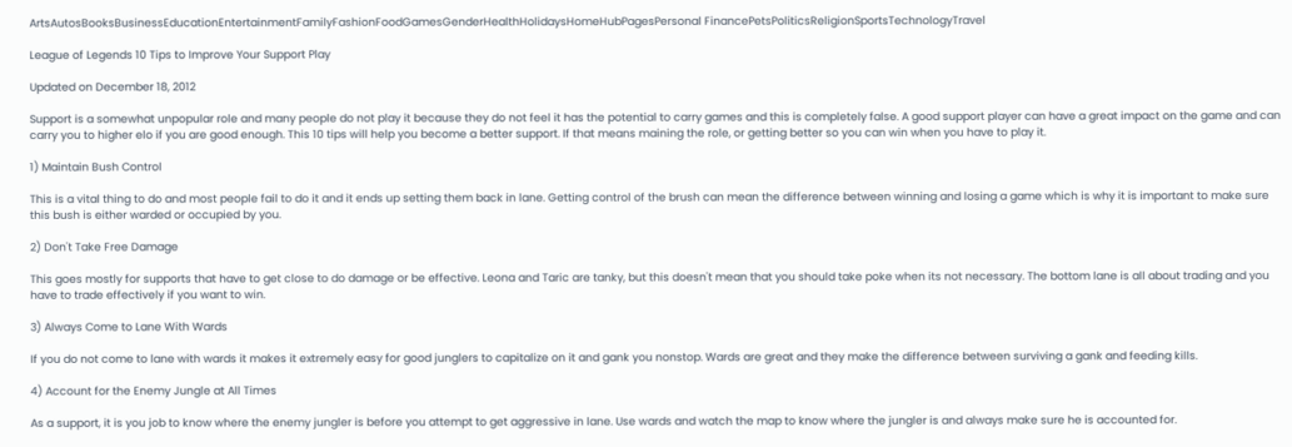ArtsAutosBooksBusinessEducationEntertainmentFamilyFashionFoodGamesGenderHealthHolidaysHomeHubPagesPersonal FinancePetsPoliticsReligionSportsTechnologyTravel

League of Legends 10 Tips to Improve Your Support Play

Updated on December 18, 2012

Support is a somewhat unpopular role and many people do not play it because they do not feel it has the potential to carry games and this is completely false. A good support player can have a great impact on the game and can carry you to higher elo if you are good enough. This 10 tips will help you become a better support. If that means maining the role, or getting better so you can win when you have to play it.

1) Maintain Bush Control

This is a vital thing to do and most people fail to do it and it ends up setting them back in lane. Getting control of the brush can mean the difference between winning and losing a game which is why it is important to make sure this bush is either warded or occupied by you.

2) Don't Take Free Damage

This goes mostly for supports that have to get close to do damage or be effective. Leona and Taric are tanky, but this doesn't mean that you should take poke when its not necessary. The bottom lane is all about trading and you have to trade effectively if you want to win.

3) Always Come to Lane With Wards

If you do not come to lane with wards it makes it extremely easy for good junglers to capitalize on it and gank you nonstop. Wards are great and they make the difference between surviving a gank and feeding kills.

4) Account for the Enemy Jungle at All Times

As a support, it is you job to know where the enemy jungler is before you attempt to get aggressive in lane. Use wards and watch the map to know where the jungler is and always make sure he is accounted for.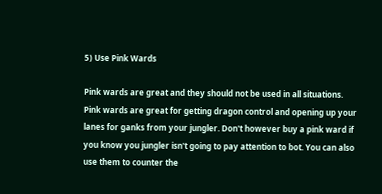5) Use Pink Wards

Pink wards are great and they should not be used in all situations. Pink wards are great for getting dragon control and opening up your lanes for ganks from your jungler. Don't however buy a pink ward if you know you jungler isn't going to pay attention to bot. You can also use them to counter the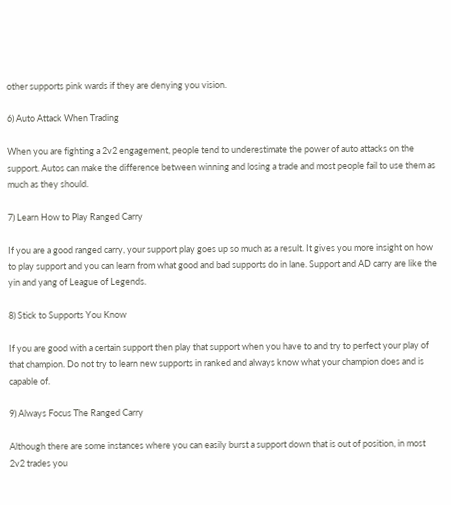other supports pink wards if they are denying you vision.

6) Auto Attack When Trading

When you are fighting a 2v2 engagement, people tend to underestimate the power of auto attacks on the support. Autos can make the difference between winning and losing a trade and most people fail to use them as much as they should.

7) Learn How to Play Ranged Carry

If you are a good ranged carry, your support play goes up so much as a result. It gives you more insight on how to play support and you can learn from what good and bad supports do in lane. Support and AD carry are like the yin and yang of League of Legends.

8) Stick to Supports You Know

If you are good with a certain support then play that support when you have to and try to perfect your play of that champion. Do not try to learn new supports in ranked and always know what your champion does and is capable of.

9) Always Focus The Ranged Carry

Although there are some instances where you can easily burst a support down that is out of position, in most 2v2 trades you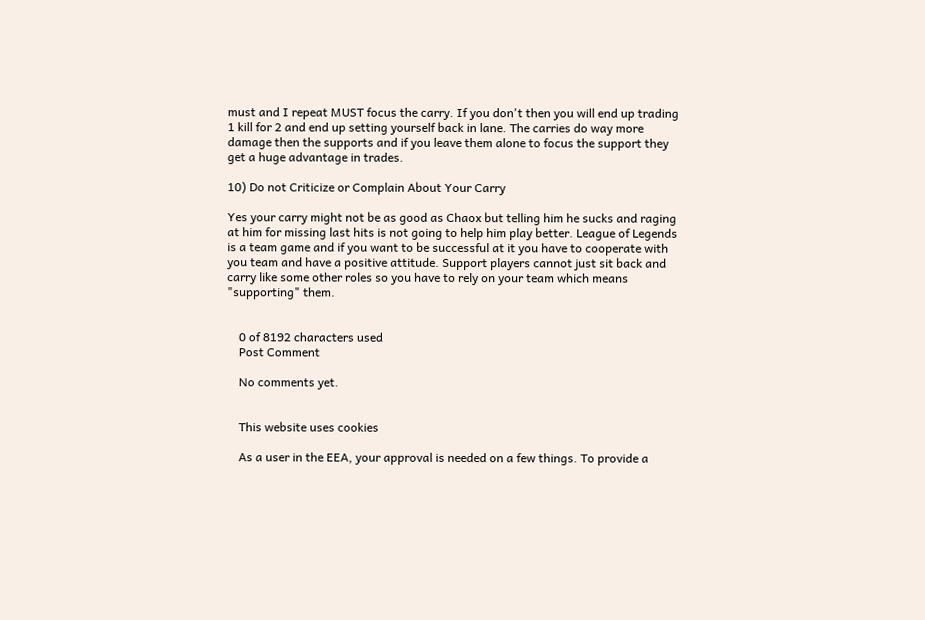must and I repeat MUST focus the carry. If you don't then you will end up trading 1 kill for 2 and end up setting yourself back in lane. The carries do way more damage then the supports and if you leave them alone to focus the support they get a huge advantage in trades.

10) Do not Criticize or Complain About Your Carry

Yes your carry might not be as good as Chaox but telling him he sucks and raging at him for missing last hits is not going to help him play better. League of Legends is a team game and if you want to be successful at it you have to cooperate with you team and have a positive attitude. Support players cannot just sit back and carry like some other roles so you have to rely on your team which means "supporting" them.


    0 of 8192 characters used
    Post Comment

    No comments yet.


    This website uses cookies

    As a user in the EEA, your approval is needed on a few things. To provide a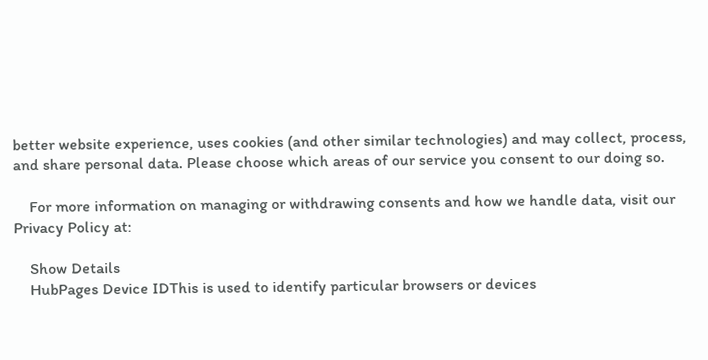better website experience, uses cookies (and other similar technologies) and may collect, process, and share personal data. Please choose which areas of our service you consent to our doing so.

    For more information on managing or withdrawing consents and how we handle data, visit our Privacy Policy at:

    Show Details
    HubPages Device IDThis is used to identify particular browsers or devices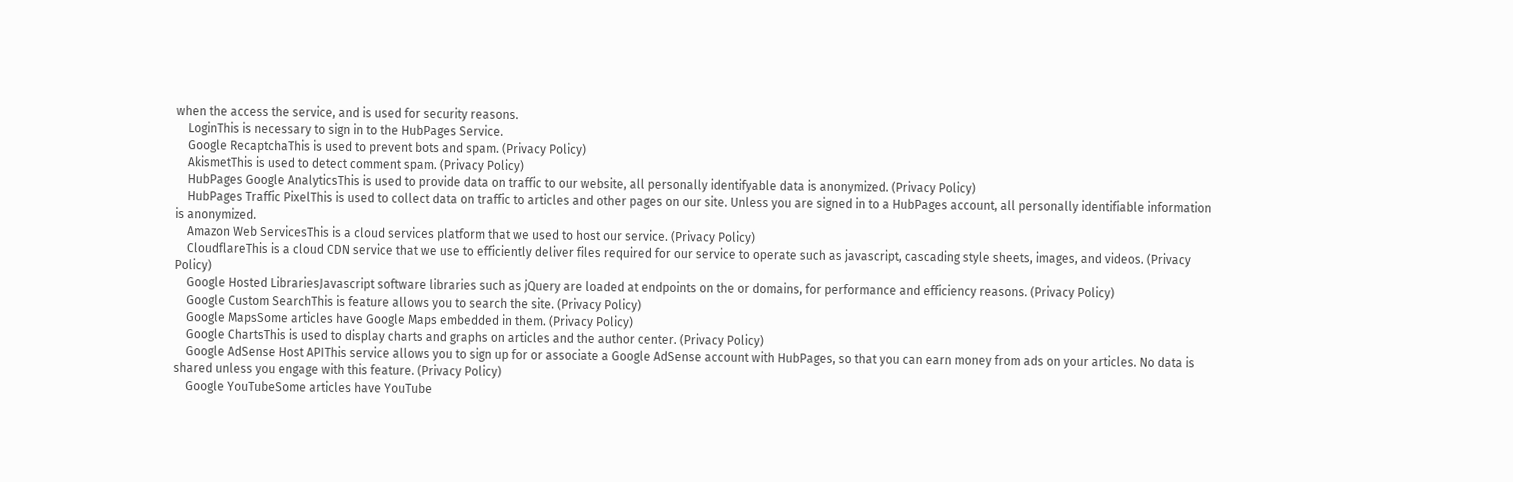when the access the service, and is used for security reasons.
    LoginThis is necessary to sign in to the HubPages Service.
    Google RecaptchaThis is used to prevent bots and spam. (Privacy Policy)
    AkismetThis is used to detect comment spam. (Privacy Policy)
    HubPages Google AnalyticsThis is used to provide data on traffic to our website, all personally identifyable data is anonymized. (Privacy Policy)
    HubPages Traffic PixelThis is used to collect data on traffic to articles and other pages on our site. Unless you are signed in to a HubPages account, all personally identifiable information is anonymized.
    Amazon Web ServicesThis is a cloud services platform that we used to host our service. (Privacy Policy)
    CloudflareThis is a cloud CDN service that we use to efficiently deliver files required for our service to operate such as javascript, cascading style sheets, images, and videos. (Privacy Policy)
    Google Hosted LibrariesJavascript software libraries such as jQuery are loaded at endpoints on the or domains, for performance and efficiency reasons. (Privacy Policy)
    Google Custom SearchThis is feature allows you to search the site. (Privacy Policy)
    Google MapsSome articles have Google Maps embedded in them. (Privacy Policy)
    Google ChartsThis is used to display charts and graphs on articles and the author center. (Privacy Policy)
    Google AdSense Host APIThis service allows you to sign up for or associate a Google AdSense account with HubPages, so that you can earn money from ads on your articles. No data is shared unless you engage with this feature. (Privacy Policy)
    Google YouTubeSome articles have YouTube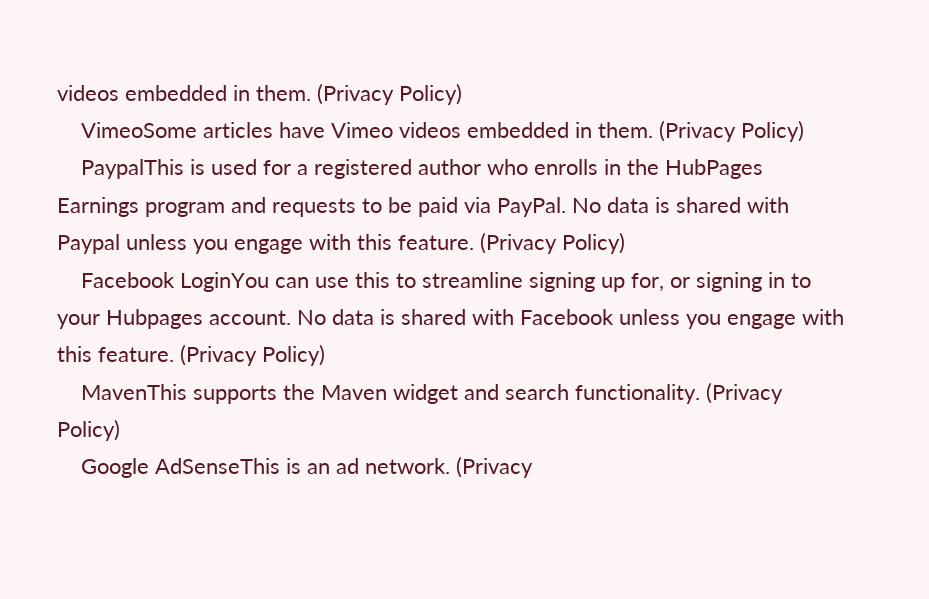videos embedded in them. (Privacy Policy)
    VimeoSome articles have Vimeo videos embedded in them. (Privacy Policy)
    PaypalThis is used for a registered author who enrolls in the HubPages Earnings program and requests to be paid via PayPal. No data is shared with Paypal unless you engage with this feature. (Privacy Policy)
    Facebook LoginYou can use this to streamline signing up for, or signing in to your Hubpages account. No data is shared with Facebook unless you engage with this feature. (Privacy Policy)
    MavenThis supports the Maven widget and search functionality. (Privacy Policy)
    Google AdSenseThis is an ad network. (Privacy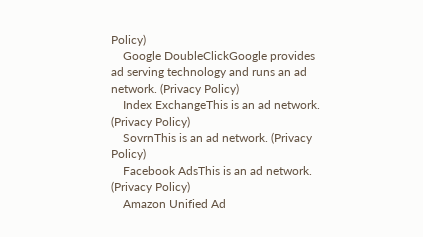Policy)
    Google DoubleClickGoogle provides ad serving technology and runs an ad network. (Privacy Policy)
    Index ExchangeThis is an ad network. (Privacy Policy)
    SovrnThis is an ad network. (Privacy Policy)
    Facebook AdsThis is an ad network. (Privacy Policy)
    Amazon Unified Ad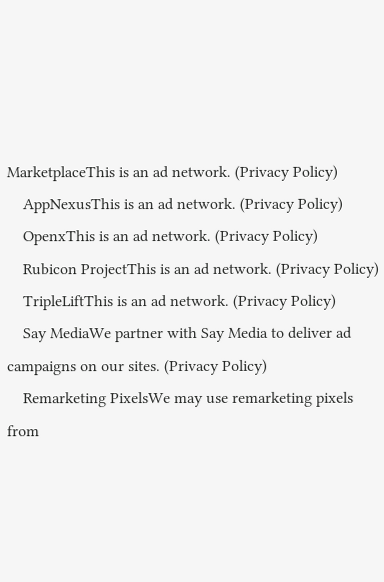MarketplaceThis is an ad network. (Privacy Policy)
    AppNexusThis is an ad network. (Privacy Policy)
    OpenxThis is an ad network. (Privacy Policy)
    Rubicon ProjectThis is an ad network. (Privacy Policy)
    TripleLiftThis is an ad network. (Privacy Policy)
    Say MediaWe partner with Say Media to deliver ad campaigns on our sites. (Privacy Policy)
    Remarketing PixelsWe may use remarketing pixels from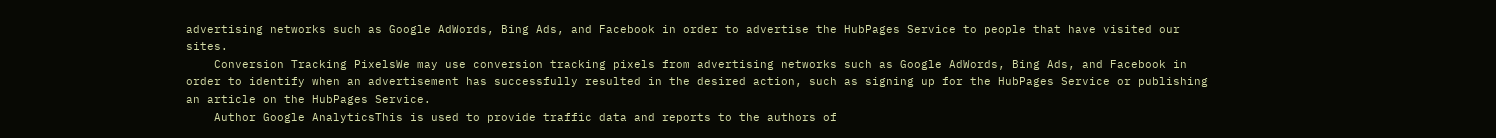advertising networks such as Google AdWords, Bing Ads, and Facebook in order to advertise the HubPages Service to people that have visited our sites.
    Conversion Tracking PixelsWe may use conversion tracking pixels from advertising networks such as Google AdWords, Bing Ads, and Facebook in order to identify when an advertisement has successfully resulted in the desired action, such as signing up for the HubPages Service or publishing an article on the HubPages Service.
    Author Google AnalyticsThis is used to provide traffic data and reports to the authors of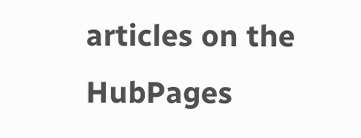articles on the HubPages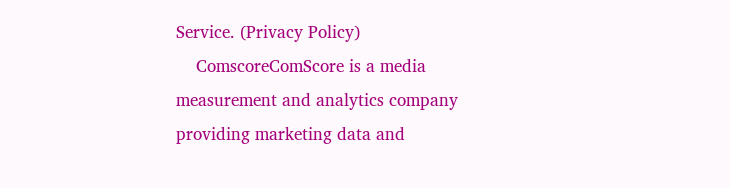Service. (Privacy Policy)
    ComscoreComScore is a media measurement and analytics company providing marketing data and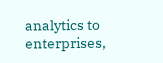analytics to enterprises,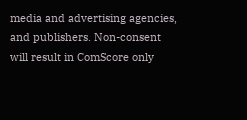media and advertising agencies, and publishers. Non-consent will result in ComScore only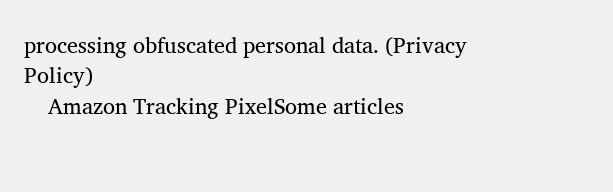processing obfuscated personal data. (Privacy Policy)
    Amazon Tracking PixelSome articles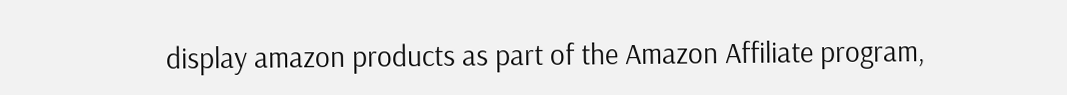display amazon products as part of the Amazon Affiliate program,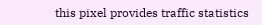this pixel provides traffic statistics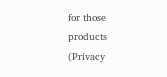for those products (Privacy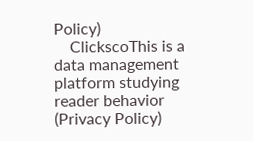Policy)
    ClickscoThis is a data management platform studying reader behavior (Privacy Policy)